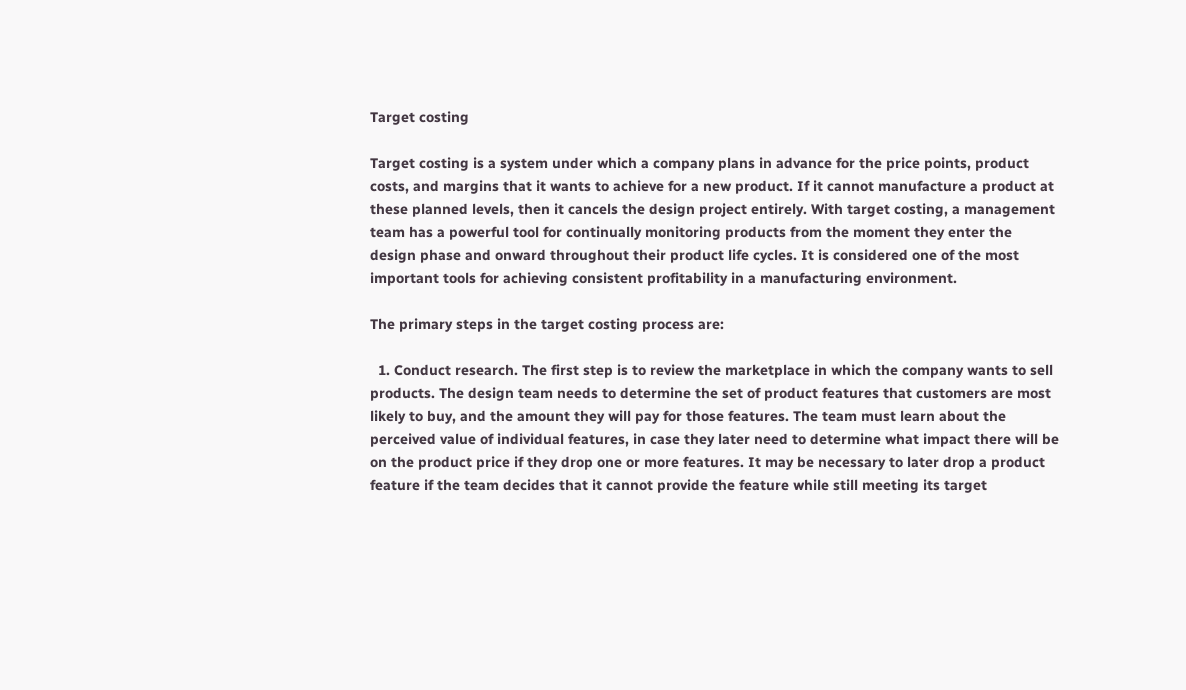Target costing

Target costing is a system under which a company plans in advance for the price points, product costs, and margins that it wants to achieve for a new product. If it cannot manufacture a product at these planned levels, then it cancels the design project entirely. With target costing, a management team has a powerful tool for continually monitoring products from the moment they enter the design phase and onward throughout their product life cycles. It is considered one of the most important tools for achieving consistent profitability in a manufacturing environment.

The primary steps in the target costing process are:

  1. Conduct research. The first step is to review the marketplace in which the company wants to sell products. The design team needs to determine the set of product features that customers are most likely to buy, and the amount they will pay for those features. The team must learn about the perceived value of individual features, in case they later need to determine what impact there will be on the product price if they drop one or more features. It may be necessary to later drop a product feature if the team decides that it cannot provide the feature while still meeting its target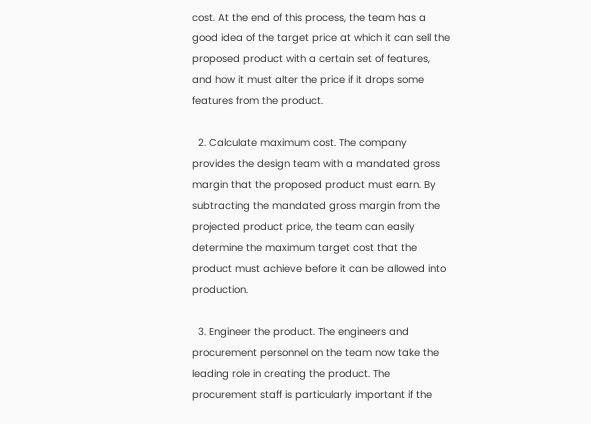cost. At the end of this process, the team has a good idea of the target price at which it can sell the proposed product with a certain set of features, and how it must alter the price if it drops some features from the product.

  2. Calculate maximum cost. The company provides the design team with a mandated gross margin that the proposed product must earn. By subtracting the mandated gross margin from the projected product price, the team can easily determine the maximum target cost that the product must achieve before it can be allowed into production.

  3. Engineer the product. The engineers and procurement personnel on the team now take the leading role in creating the product. The procurement staff is particularly important if the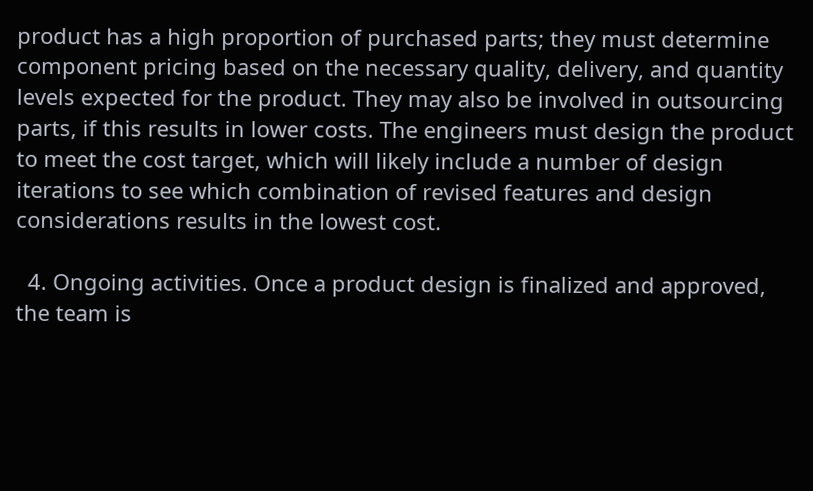product has a high proportion of purchased parts; they must determine component pricing based on the necessary quality, delivery, and quantity levels expected for the product. They may also be involved in outsourcing parts, if this results in lower costs. The engineers must design the product to meet the cost target, which will likely include a number of design iterations to see which combination of revised features and design considerations results in the lowest cost.

  4. Ongoing activities. Once a product design is finalized and approved, the team is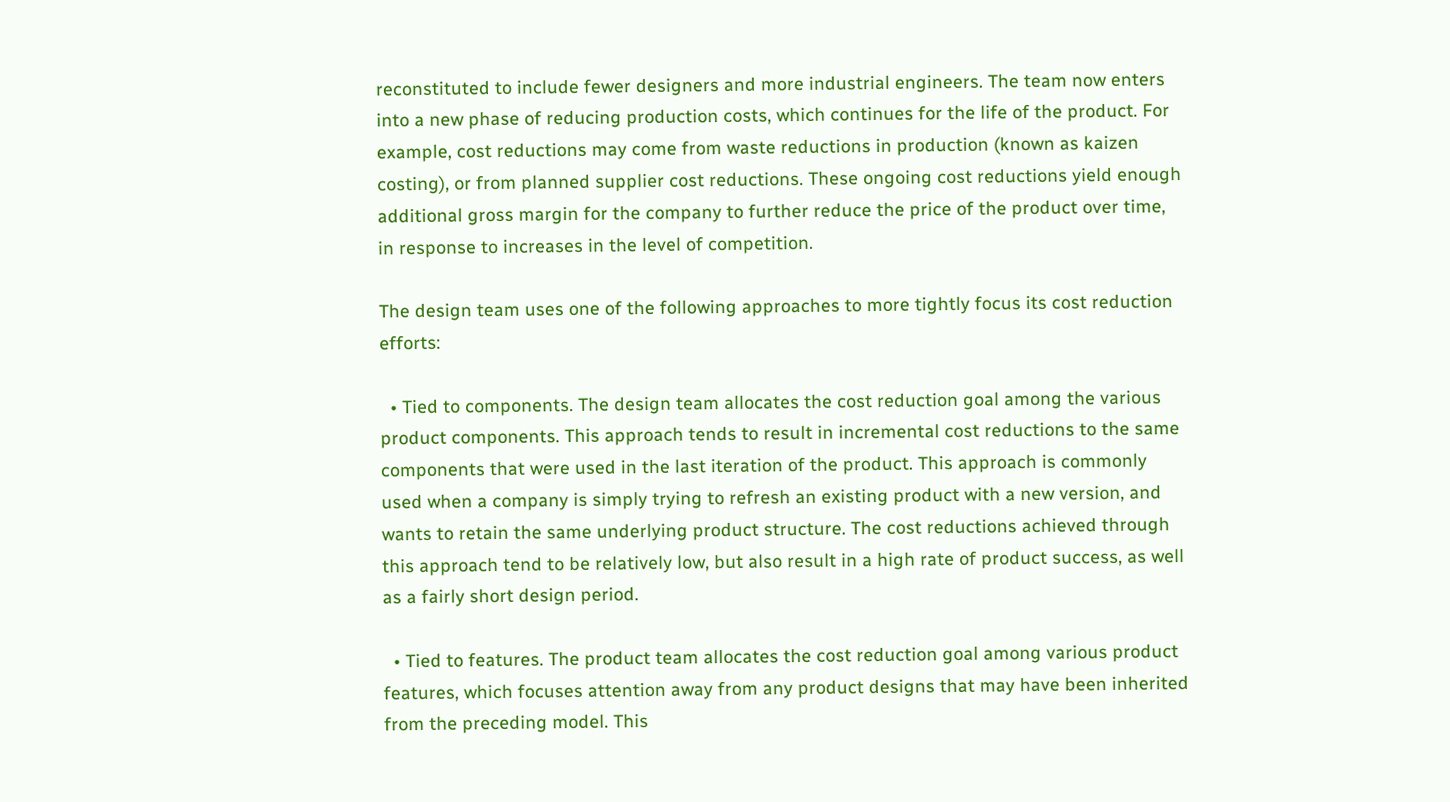reconstituted to include fewer designers and more industrial engineers. The team now enters into a new phase of reducing production costs, which continues for the life of the product. For example, cost reductions may come from waste reductions in production (known as kaizen costing), or from planned supplier cost reductions. These ongoing cost reductions yield enough additional gross margin for the company to further reduce the price of the product over time, in response to increases in the level of competition.

The design team uses one of the following approaches to more tightly focus its cost reduction efforts:

  • Tied to components. The design team allocates the cost reduction goal among the various product components. This approach tends to result in incremental cost reductions to the same components that were used in the last iteration of the product. This approach is commonly used when a company is simply trying to refresh an existing product with a new version, and wants to retain the same underlying product structure. The cost reductions achieved through this approach tend to be relatively low, but also result in a high rate of product success, as well as a fairly short design period.

  • Tied to features. The product team allocates the cost reduction goal among various product features, which focuses attention away from any product designs that may have been inherited from the preceding model. This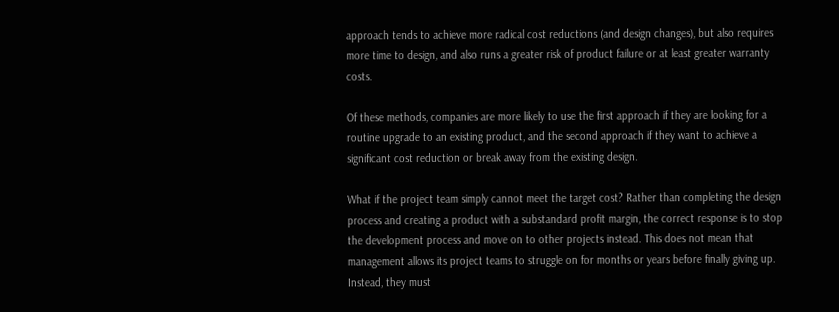approach tends to achieve more radical cost reductions (and design changes), but also requires more time to design, and also runs a greater risk of product failure or at least greater warranty costs.

Of these methods, companies are more likely to use the first approach if they are looking for a routine upgrade to an existing product, and the second approach if they want to achieve a significant cost reduction or break away from the existing design.

What if the project team simply cannot meet the target cost? Rather than completing the design process and creating a product with a substandard profit margin, the correct response is to stop the development process and move on to other projects instead. This does not mean that management allows its project teams to struggle on for months or years before finally giving up. Instead, they must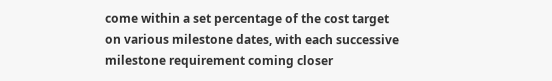come within a set percentage of the cost target on various milestone dates, with each successive milestone requirement coming closer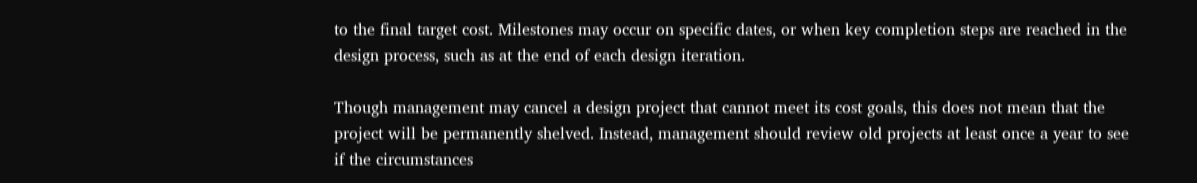to the final target cost. Milestones may occur on specific dates, or when key completion steps are reached in the design process, such as at the end of each design iteration.

Though management may cancel a design project that cannot meet its cost goals, this does not mean that the project will be permanently shelved. Instead, management should review old projects at least once a year to see if the circumstances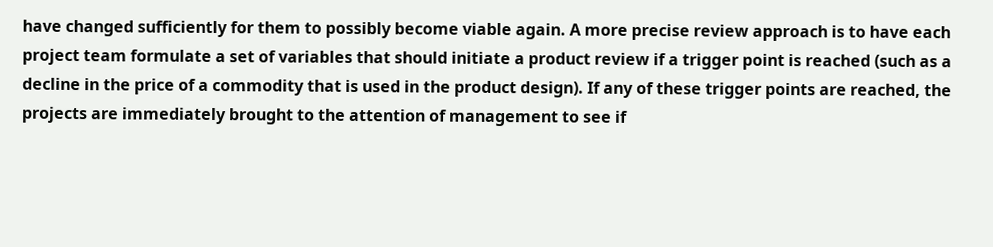have changed sufficiently for them to possibly become viable again. A more precise review approach is to have each project team formulate a set of variables that should initiate a product review if a trigger point is reached (such as a decline in the price of a commodity that is used in the product design). If any of these trigger points are reached, the projects are immediately brought to the attention of management to see if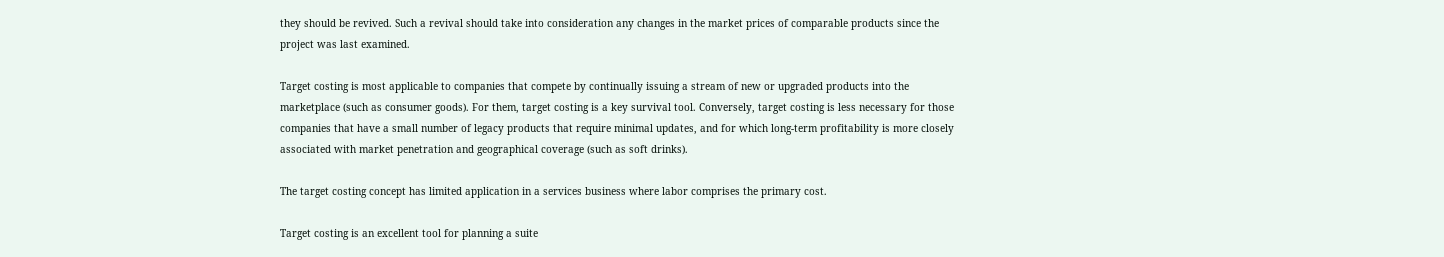they should be revived. Such a revival should take into consideration any changes in the market prices of comparable products since the project was last examined.

Target costing is most applicable to companies that compete by continually issuing a stream of new or upgraded products into the marketplace (such as consumer goods). For them, target costing is a key survival tool. Conversely, target costing is less necessary for those companies that have a small number of legacy products that require minimal updates, and for which long-term profitability is more closely associated with market penetration and geographical coverage (such as soft drinks).

The target costing concept has limited application in a services business where labor comprises the primary cost.

Target costing is an excellent tool for planning a suite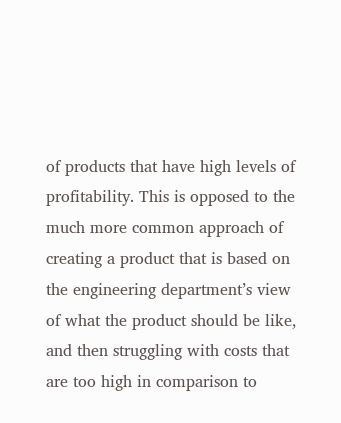of products that have high levels of profitability. This is opposed to the much more common approach of creating a product that is based on the engineering department’s view of what the product should be like, and then struggling with costs that are too high in comparison to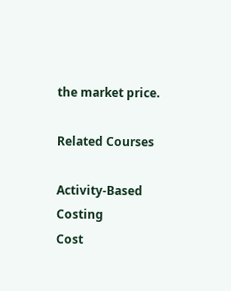the market price.

Related Courses

Activity-Based Costing
Cost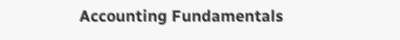Accounting Fundamentals